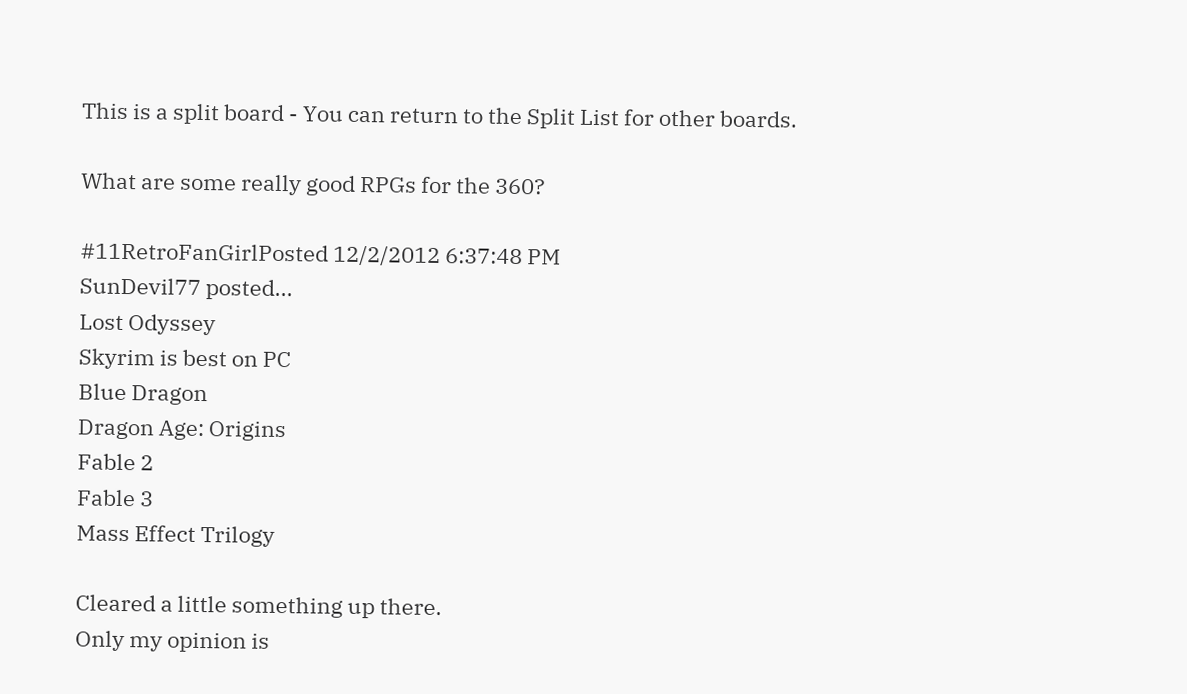This is a split board - You can return to the Split List for other boards.

What are some really good RPGs for the 360?

#11RetroFanGirlPosted 12/2/2012 6:37:48 PM
SunDevil77 posted...
Lost Odyssey
Skyrim is best on PC
Blue Dragon
Dragon Age: Origins
Fable 2
Fable 3
Mass Effect Trilogy

Cleared a little something up there.
Only my opinion is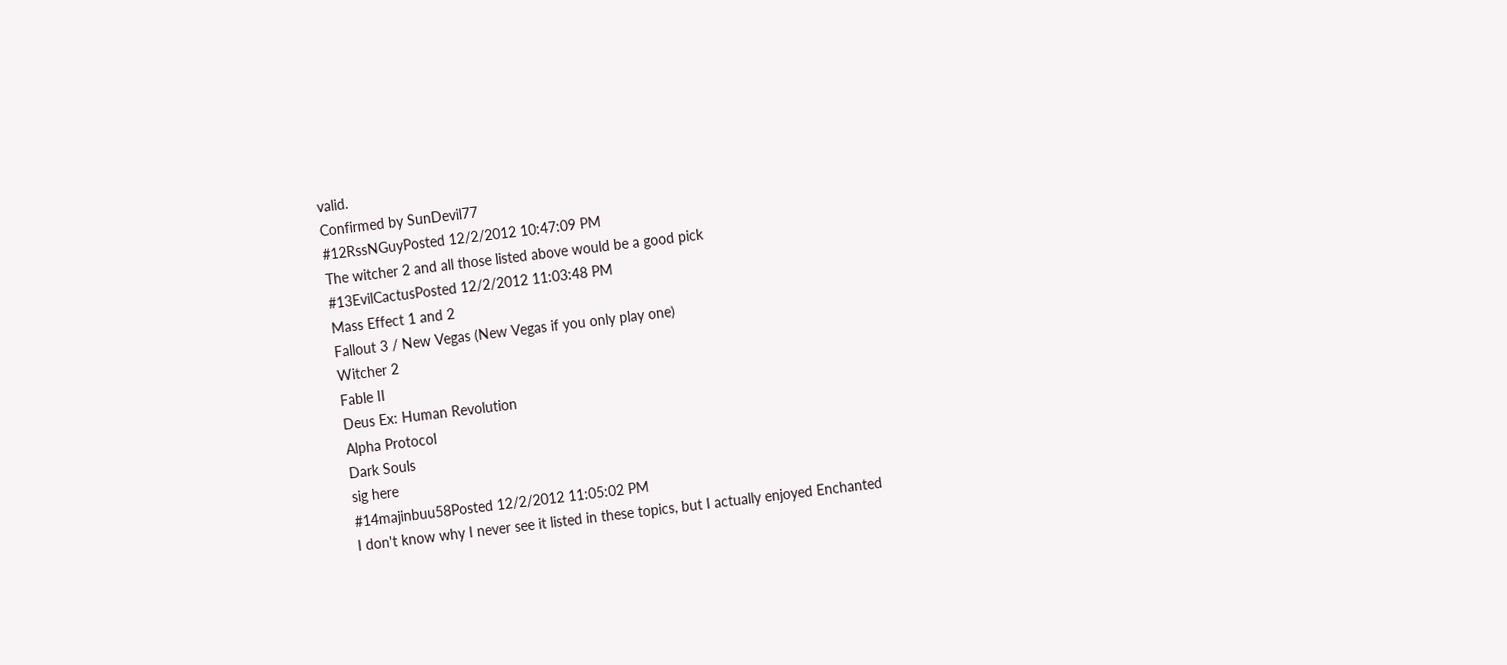valid.
Confirmed by SunDevil77
#12RssNGuyPosted 12/2/2012 10:47:09 PM
The witcher 2 and all those listed above would be a good pick
#13EvilCactusPosted 12/2/2012 11:03:48 PM
Mass Effect 1 and 2
Fallout 3 / New Vegas (New Vegas if you only play one)
Witcher 2
Fable II
Deus Ex: Human Revolution
Alpha Protocol
Dark Souls
sig here
#14majinbuu58Posted 12/2/2012 11:05:02 PM
I don't know why I never see it listed in these topics, but I actually enjoyed Enchanted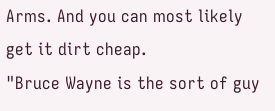Arms. And you can most likely get it dirt cheap.
"Bruce Wayne is the sort of guy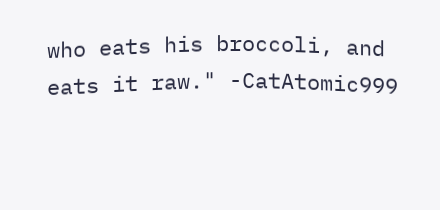who eats his broccoli, and eats it raw." -CatAtomic999